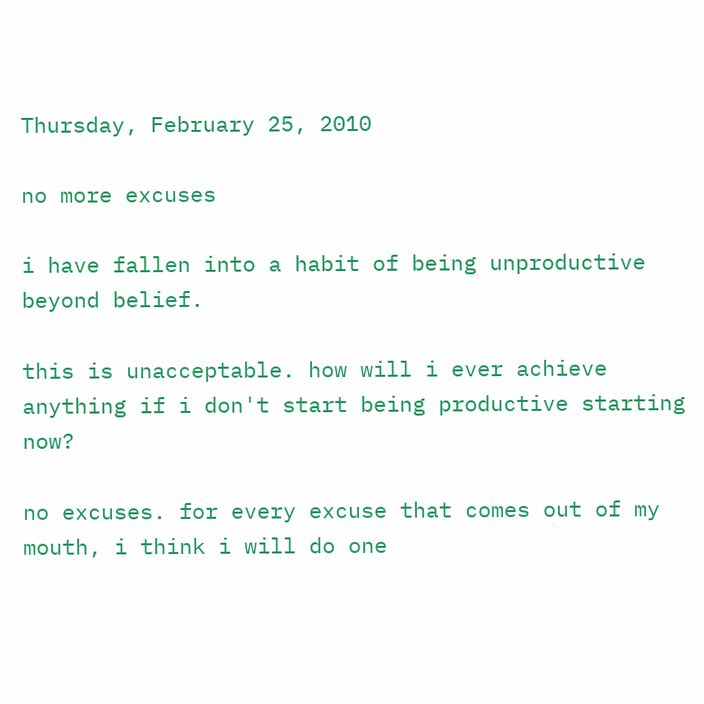Thursday, February 25, 2010

no more excuses

i have fallen into a habit of being unproductive beyond belief.

this is unacceptable. how will i ever achieve anything if i don't start being productive starting now?

no excuses. for every excuse that comes out of my mouth, i think i will do one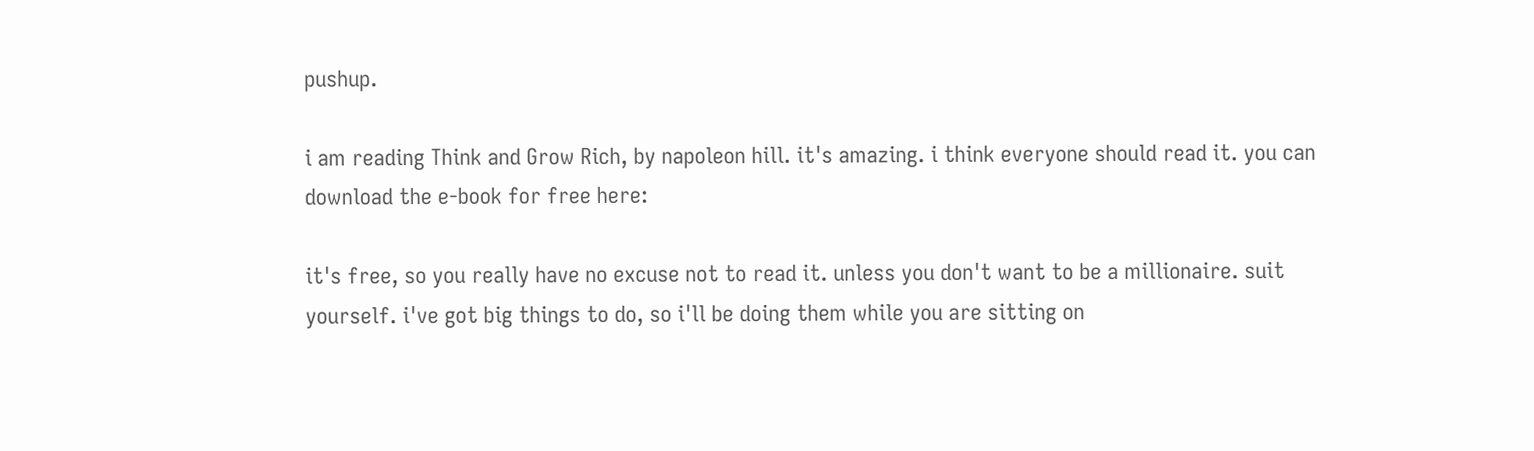pushup.

i am reading Think and Grow Rich, by napoleon hill. it's amazing. i think everyone should read it. you can download the e-book for free here:

it's free, so you really have no excuse not to read it. unless you don't want to be a millionaire. suit yourself. i've got big things to do, so i'll be doing them while you are sitting on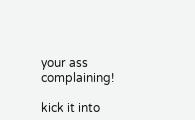your ass complaining!

kick it into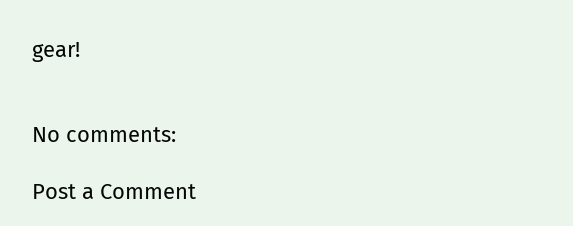gear!


No comments:

Post a Comment